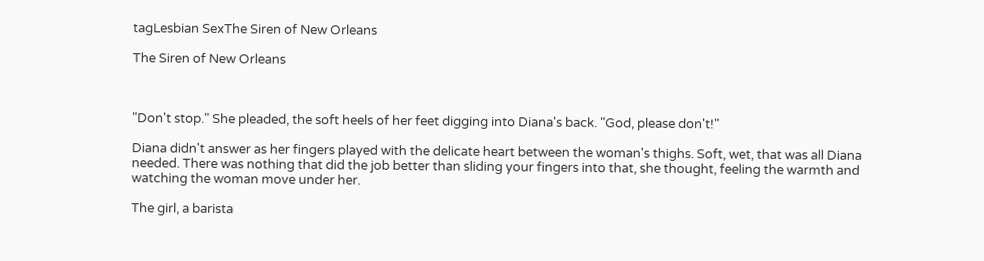tagLesbian SexThe Siren of New Orleans

The Siren of New Orleans



"Don't stop." She pleaded, the soft heels of her feet digging into Diana's back. "God, please don't!"

Diana didn't answer as her fingers played with the delicate heart between the woman's thighs. Soft, wet, that was all Diana needed. There was nothing that did the job better than sliding your fingers into that, she thought, feeling the warmth and watching the woman move under her.

The girl, a barista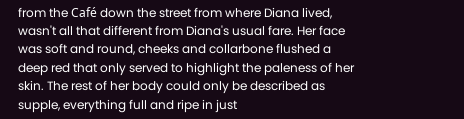from the Café down the street from where Diana lived, wasn't all that different from Diana's usual fare. Her face was soft and round, cheeks and collarbone flushed a deep red that only served to highlight the paleness of her skin. The rest of her body could only be described as supple, everything full and ripe in just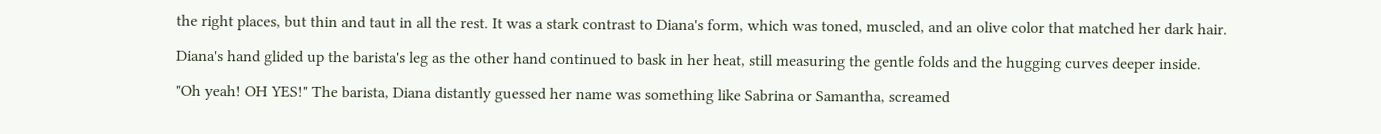the right places, but thin and taut in all the rest. It was a stark contrast to Diana's form, which was toned, muscled, and an olive color that matched her dark hair.

Diana's hand glided up the barista's leg as the other hand continued to bask in her heat, still measuring the gentle folds and the hugging curves deeper inside.

"Oh yeah! OH YES!" The barista, Diana distantly guessed her name was something like Sabrina or Samantha, screamed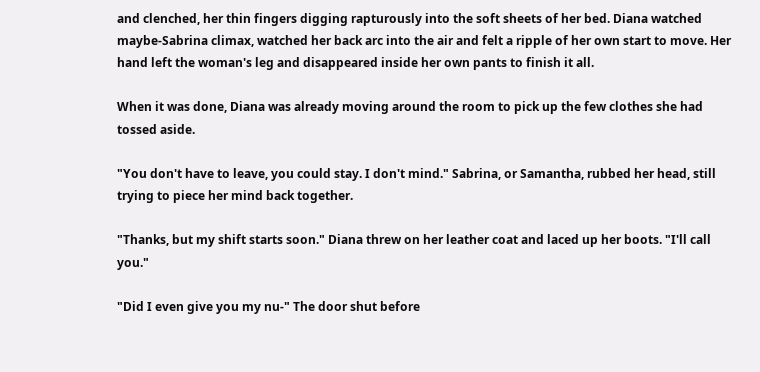and clenched, her thin fingers digging rapturously into the soft sheets of her bed. Diana watched maybe-Sabrina climax, watched her back arc into the air and felt a ripple of her own start to move. Her hand left the woman's leg and disappeared inside her own pants to finish it all.

When it was done, Diana was already moving around the room to pick up the few clothes she had tossed aside.

"You don't have to leave, you could stay. I don't mind." Sabrina, or Samantha, rubbed her head, still trying to piece her mind back together.

"Thanks, but my shift starts soon." Diana threw on her leather coat and laced up her boots. "I'll call you."

"Did I even give you my nu-" The door shut before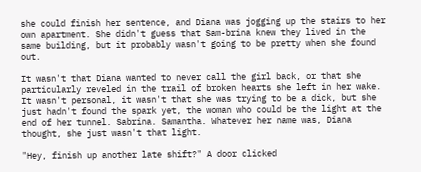she could finish her sentence, and Diana was jogging up the stairs to her own apartment. She didn't guess that Sam-brina knew they lived in the same building, but it probably wasn't going to be pretty when she found out.

It wasn't that Diana wanted to never call the girl back, or that she particularly reveled in the trail of broken hearts she left in her wake. It wasn't personal, it wasn't that she was trying to be a dick, but she just hadn't found the spark yet, the woman who could be the light at the end of her tunnel. Sabrina. Samantha. Whatever her name was, Diana thought, she just wasn't that light.

"Hey, finish up another late shift?" A door clicked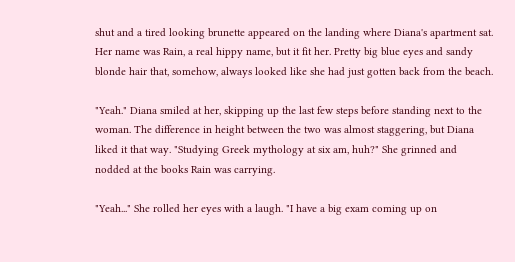shut and a tired looking brunette appeared on the landing where Diana's apartment sat. Her name was Rain, a real hippy name, but it fit her. Pretty big blue eyes and sandy blonde hair that, somehow, always looked like she had just gotten back from the beach.

"Yeah." Diana smiled at her, skipping up the last few steps before standing next to the woman. The difference in height between the two was almost staggering, but Diana liked it that way. "Studying Greek mythology at six am, huh?" She grinned and nodded at the books Rain was carrying.

"Yeah..." She rolled her eyes with a laugh. "I have a big exam coming up on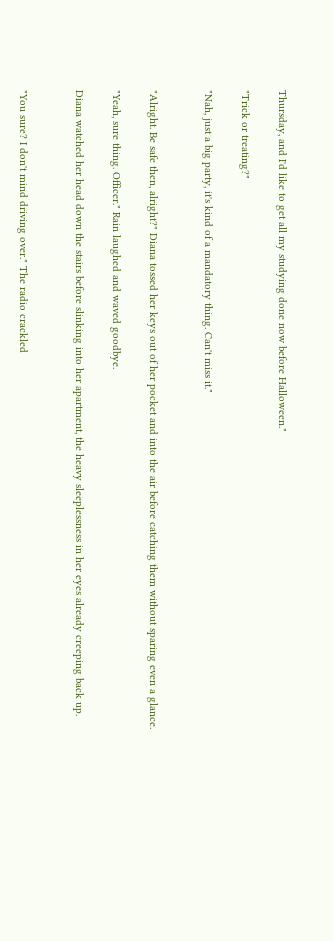Thursday, and I'd like to get all my studying done now before Halloween."

"Trick or treating?"

"Nah, just a big party, it's kind of a mandatory thing. Can't miss it."


"Alright. Be safe then, alright?" Diana tossed her keys out of her pocket and into the air before catching them without sparing even a glance.

"Yeah, sure thing. Officer." Rain laughed and waved goodbye.

Diana watched her head down the stairs before slinking into her apartment, the heavy sleeplessness in her eyes already creeping back up.


"You sure? I don't mind driving over." The radio crackled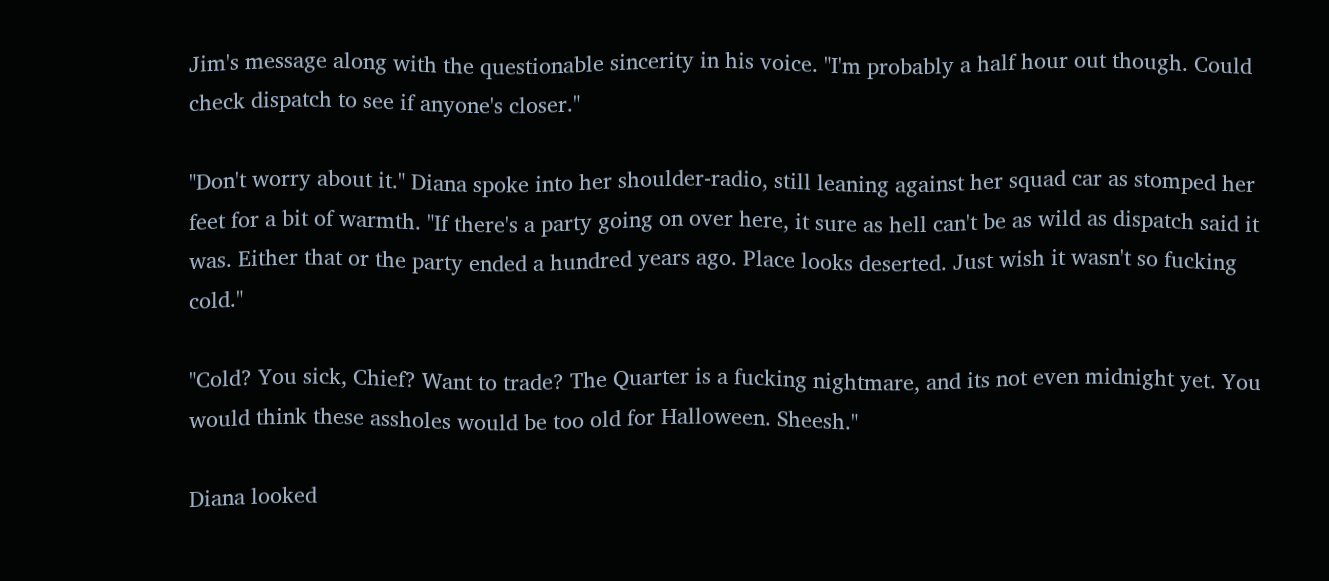Jim's message along with the questionable sincerity in his voice. "I'm probably a half hour out though. Could check dispatch to see if anyone's closer."

"Don't worry about it." Diana spoke into her shoulder-radio, still leaning against her squad car as stomped her feet for a bit of warmth. "If there's a party going on over here, it sure as hell can't be as wild as dispatch said it was. Either that or the party ended a hundred years ago. Place looks deserted. Just wish it wasn't so fucking cold."

"Cold? You sick, Chief? Want to trade? The Quarter is a fucking nightmare, and its not even midnight yet. You would think these assholes would be too old for Halloween. Sheesh."

Diana looked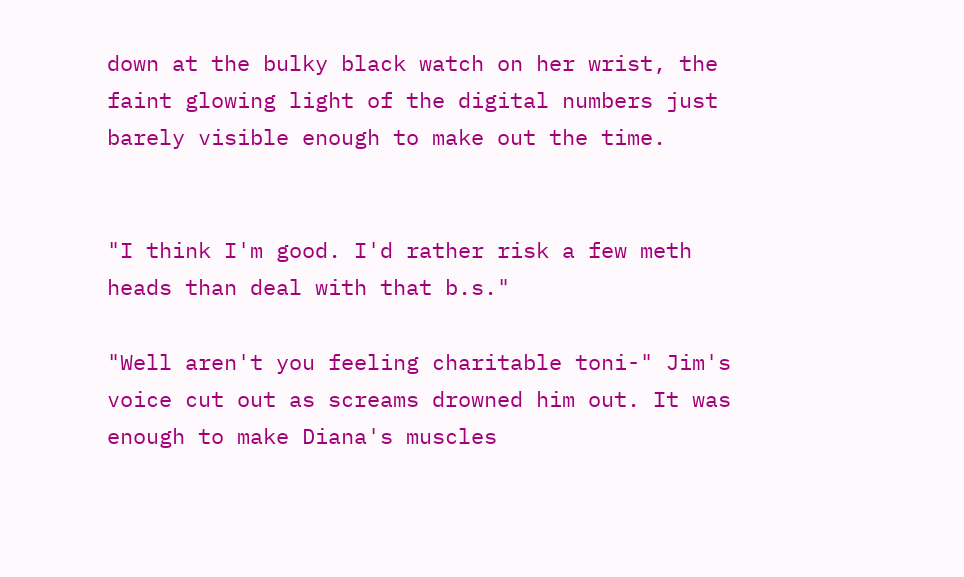down at the bulky black watch on her wrist, the faint glowing light of the digital numbers just barely visible enough to make out the time.


"I think I'm good. I'd rather risk a few meth heads than deal with that b.s."

"Well aren't you feeling charitable toni-" Jim's voice cut out as screams drowned him out. It was enough to make Diana's muscles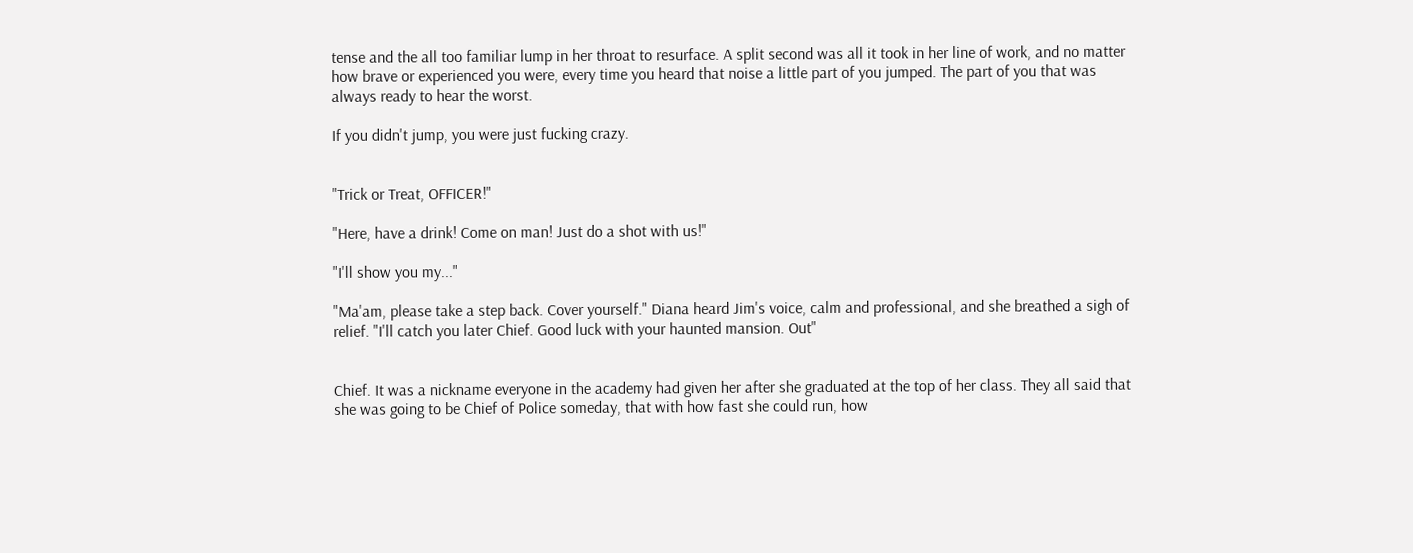tense and the all too familiar lump in her throat to resurface. A split second was all it took in her line of work, and no matter how brave or experienced you were, every time you heard that noise a little part of you jumped. The part of you that was always ready to hear the worst.

If you didn't jump, you were just fucking crazy.


"Trick or Treat, OFFICER!"

"Here, have a drink! Come on man! Just do a shot with us!"

"I'll show you my..."

"Ma'am, please take a step back. Cover yourself." Diana heard Jim's voice, calm and professional, and she breathed a sigh of relief. "I'll catch you later Chief. Good luck with your haunted mansion. Out"


Chief. It was a nickname everyone in the academy had given her after she graduated at the top of her class. They all said that she was going to be Chief of Police someday, that with how fast she could run, how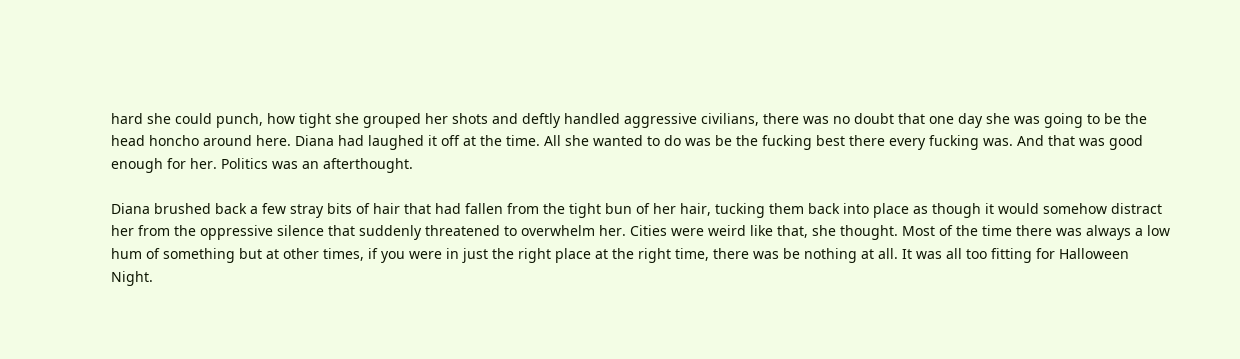hard she could punch, how tight she grouped her shots and deftly handled aggressive civilians, there was no doubt that one day she was going to be the head honcho around here. Diana had laughed it off at the time. All she wanted to do was be the fucking best there every fucking was. And that was good enough for her. Politics was an afterthought.

Diana brushed back a few stray bits of hair that had fallen from the tight bun of her hair, tucking them back into place as though it would somehow distract her from the oppressive silence that suddenly threatened to overwhelm her. Cities were weird like that, she thought. Most of the time there was always a low hum of something but at other times, if you were in just the right place at the right time, there was be nothing at all. It was all too fitting for Halloween Night.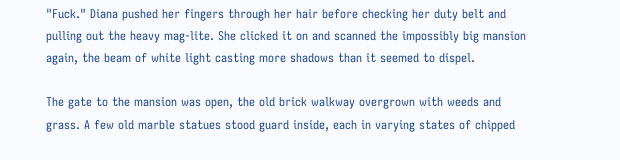"Fuck." Diana pushed her fingers through her hair before checking her duty belt and pulling out the heavy mag-lite. She clicked it on and scanned the impossibly big mansion again, the beam of white light casting more shadows than it seemed to dispel.

The gate to the mansion was open, the old brick walkway overgrown with weeds and grass. A few old marble statues stood guard inside, each in varying states of chipped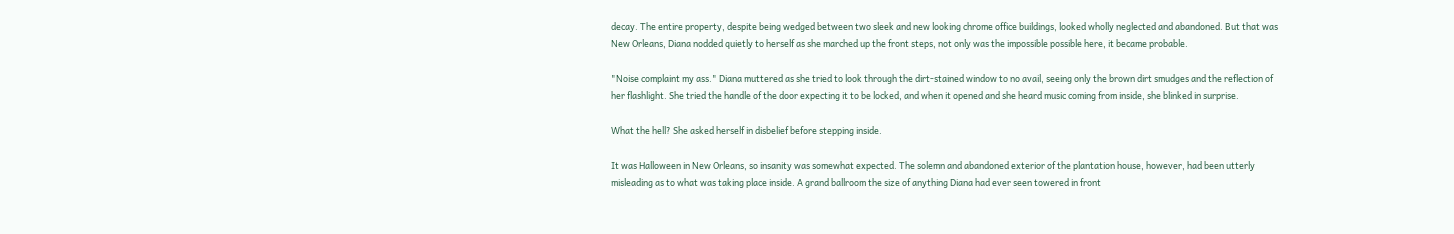decay. The entire property, despite being wedged between two sleek and new looking chrome office buildings, looked wholly neglected and abandoned. But that was New Orleans, Diana nodded quietly to herself as she marched up the front steps, not only was the impossible possible here, it became probable.

"Noise complaint my ass." Diana muttered as she tried to look through the dirt-stained window to no avail, seeing only the brown dirt smudges and the reflection of her flashlight. She tried the handle of the door expecting it to be locked, and when it opened and she heard music coming from inside, she blinked in surprise.

What the hell? She asked herself in disbelief before stepping inside.

It was Halloween in New Orleans, so insanity was somewhat expected. The solemn and abandoned exterior of the plantation house, however, had been utterly misleading as to what was taking place inside. A grand ballroom the size of anything Diana had ever seen towered in front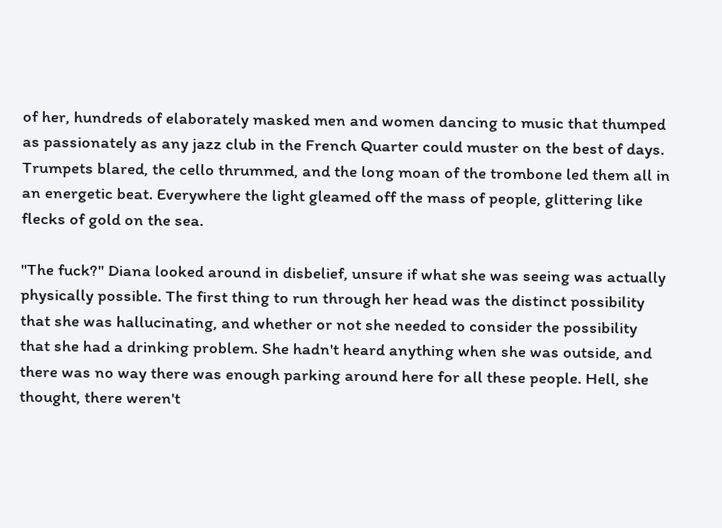of her, hundreds of elaborately masked men and women dancing to music that thumped as passionately as any jazz club in the French Quarter could muster on the best of days. Trumpets blared, the cello thrummed, and the long moan of the trombone led them all in an energetic beat. Everywhere the light gleamed off the mass of people, glittering like flecks of gold on the sea.

"The fuck?" Diana looked around in disbelief, unsure if what she was seeing was actually physically possible. The first thing to run through her head was the distinct possibility that she was hallucinating, and whether or not she needed to consider the possibility that she had a drinking problem. She hadn't heard anything when she was outside, and there was no way there was enough parking around here for all these people. Hell, she thought, there weren't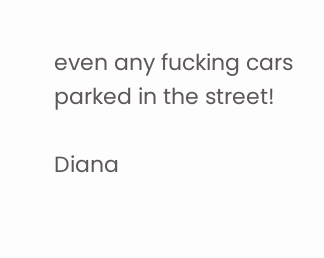even any fucking cars parked in the street!

Diana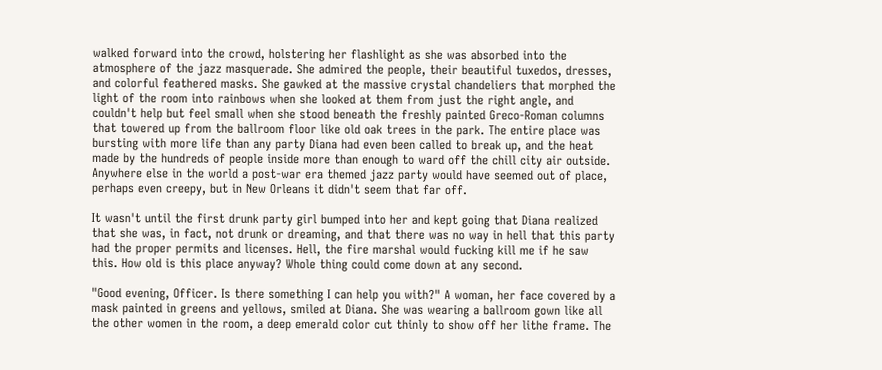walked forward into the crowd, holstering her flashlight as she was absorbed into the atmosphere of the jazz masquerade. She admired the people, their beautiful tuxedos, dresses, and colorful feathered masks. She gawked at the massive crystal chandeliers that morphed the light of the room into rainbows when she looked at them from just the right angle, and couldn't help but feel small when she stood beneath the freshly painted Greco-Roman columns that towered up from the ballroom floor like old oak trees in the park. The entire place was bursting with more life than any party Diana had even been called to break up, and the heat made by the hundreds of people inside more than enough to ward off the chill city air outside. Anywhere else in the world a post-war era themed jazz party would have seemed out of place, perhaps even creepy, but in New Orleans it didn't seem that far off.

It wasn't until the first drunk party girl bumped into her and kept going that Diana realized that she was, in fact, not drunk or dreaming, and that there was no way in hell that this party had the proper permits and licenses. Hell, the fire marshal would fucking kill me if he saw this. How old is this place anyway? Whole thing could come down at any second.

"Good evening, Officer. Is there something I can help you with?" A woman, her face covered by a mask painted in greens and yellows, smiled at Diana. She was wearing a ballroom gown like all the other women in the room, a deep emerald color cut thinly to show off her lithe frame. The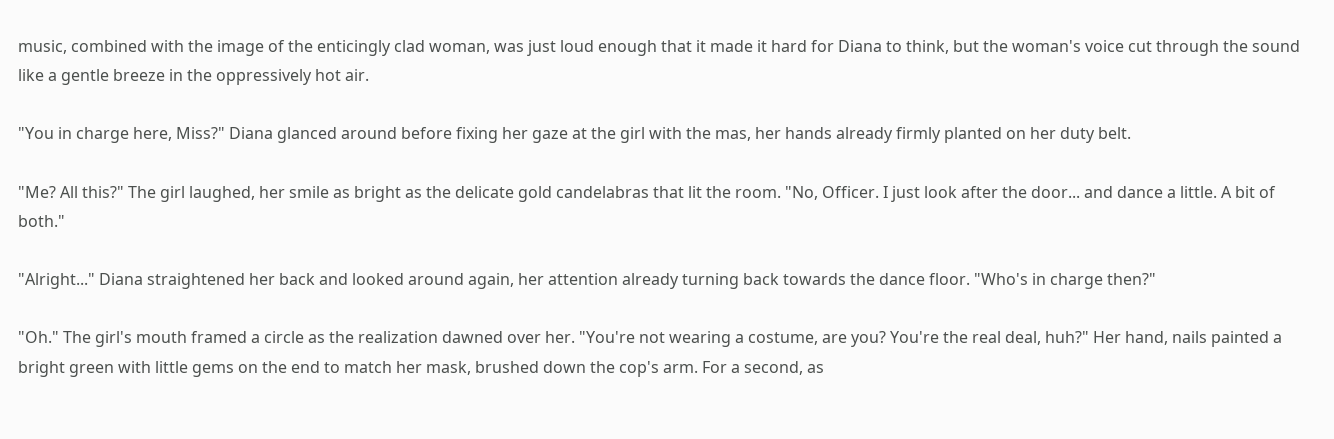music, combined with the image of the enticingly clad woman, was just loud enough that it made it hard for Diana to think, but the woman's voice cut through the sound like a gentle breeze in the oppressively hot air.

"You in charge here, Miss?" Diana glanced around before fixing her gaze at the girl with the mas, her hands already firmly planted on her duty belt.

"Me? All this?" The girl laughed, her smile as bright as the delicate gold candelabras that lit the room. "No, Officer. I just look after the door... and dance a little. A bit of both."

"Alright..." Diana straightened her back and looked around again, her attention already turning back towards the dance floor. "Who's in charge then?"

"Oh." The girl's mouth framed a circle as the realization dawned over her. "You're not wearing a costume, are you? You're the real deal, huh?" Her hand, nails painted a bright green with little gems on the end to match her mask, brushed down the cop's arm. For a second, as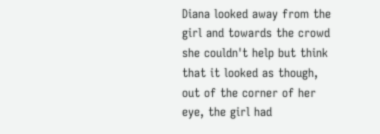Diana looked away from the girl and towards the crowd she couldn't help but think that it looked as though, out of the corner of her eye, the girl had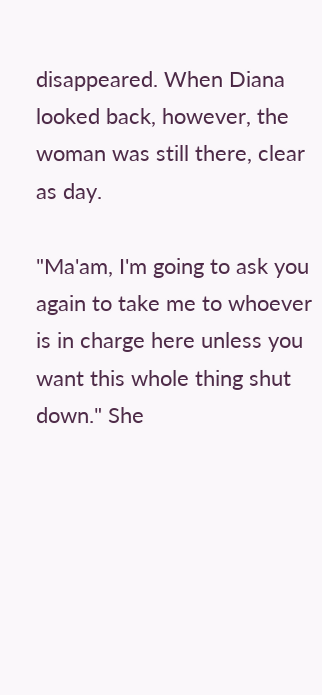disappeared. When Diana looked back, however, the woman was still there, clear as day.

"Ma'am, I'm going to ask you again to take me to whoever is in charge here unless you want this whole thing shut down." She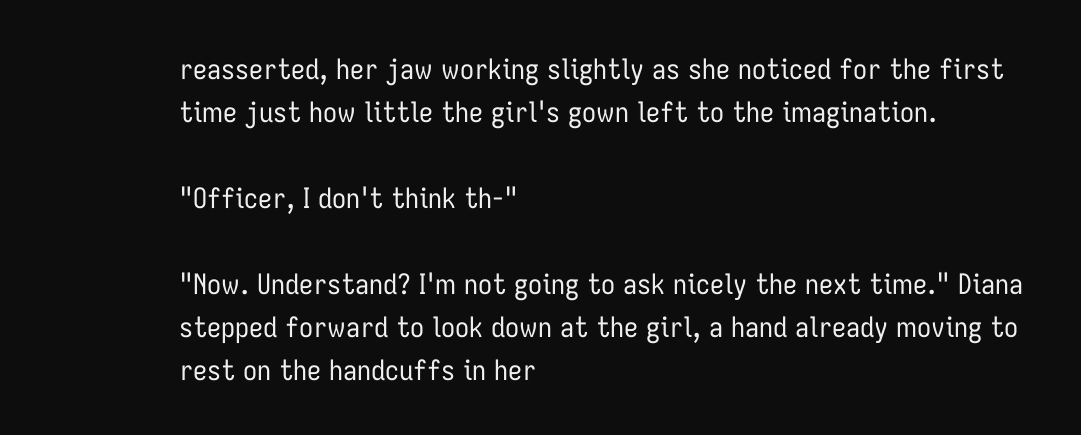reasserted, her jaw working slightly as she noticed for the first time just how little the girl's gown left to the imagination.

"Officer, I don't think th-"

"Now. Understand? I'm not going to ask nicely the next time." Diana stepped forward to look down at the girl, a hand already moving to rest on the handcuffs in her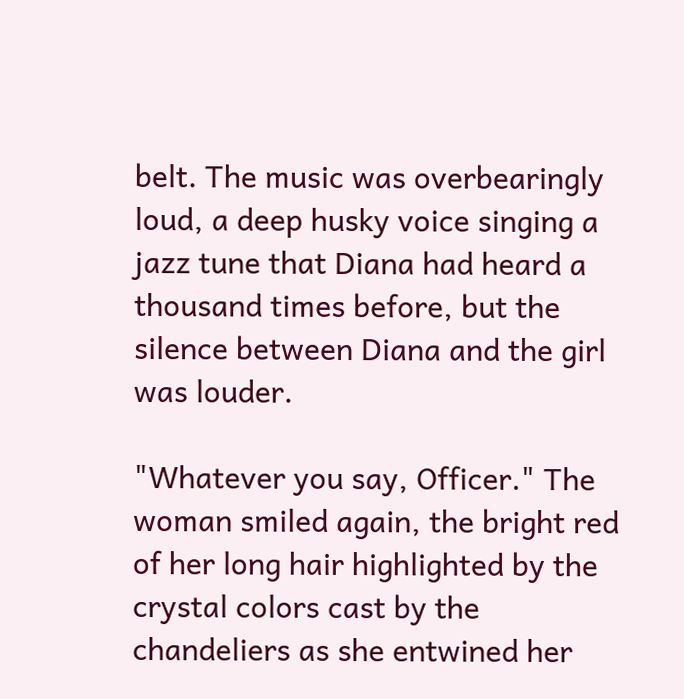belt. The music was overbearingly loud, a deep husky voice singing a jazz tune that Diana had heard a thousand times before, but the silence between Diana and the girl was louder.

"Whatever you say, Officer." The woman smiled again, the bright red of her long hair highlighted by the crystal colors cast by the chandeliers as she entwined her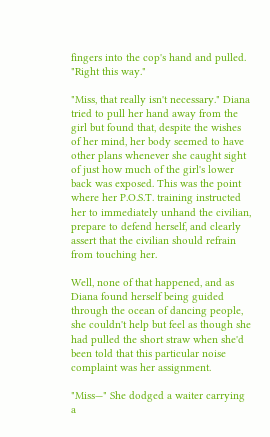fingers into the cop's hand and pulled. "Right this way."

"Miss, that really isn't necessary." Diana tried to pull her hand away from the girl but found that, despite the wishes of her mind, her body seemed to have other plans whenever she caught sight of just how much of the girl's lower back was exposed. This was the point where her P.O.S.T. training instructed her to immediately unhand the civilian, prepare to defend herself, and clearly assert that the civilian should refrain from touching her.

Well, none of that happened, and as Diana found herself being guided through the ocean of dancing people, she couldn't help but feel as though she had pulled the short straw when she'd been told that this particular noise complaint was her assignment.

"Miss—" She dodged a waiter carrying a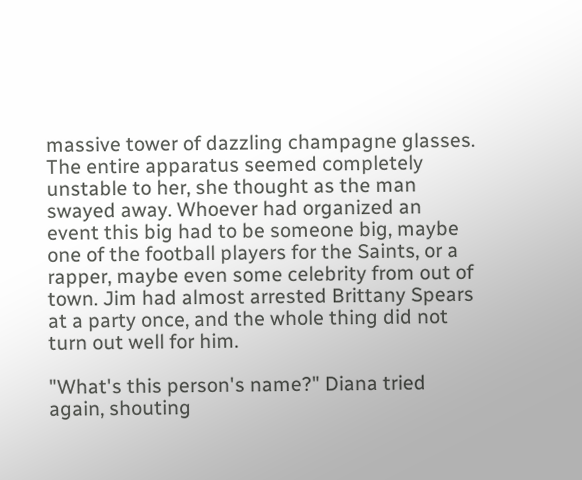massive tower of dazzling champagne glasses. The entire apparatus seemed completely unstable to her, she thought as the man swayed away. Whoever had organized an event this big had to be someone big, maybe one of the football players for the Saints, or a rapper, maybe even some celebrity from out of town. Jim had almost arrested Brittany Spears at a party once, and the whole thing did not turn out well for him.

"What's this person's name?" Diana tried again, shouting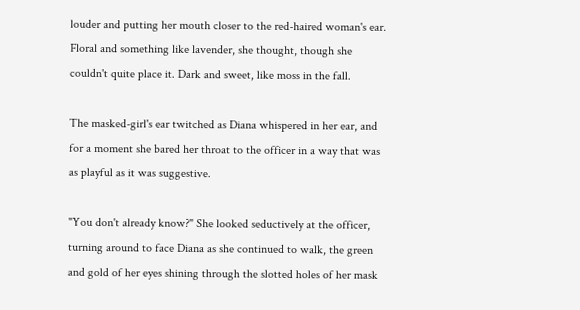louder and putting her mouth closer to the red-haired woman's ear. Floral and something like lavender, she thought, though she couldn't quite place it. Dark and sweet, like moss in the fall.

The masked-girl's ear twitched as Diana whispered in her ear, and for a moment she bared her throat to the officer in a way that was as playful as it was suggestive.

"You don't already know?" She looked seductively at the officer, turning around to face Diana as she continued to walk, the green and gold of her eyes shining through the slotted holes of her mask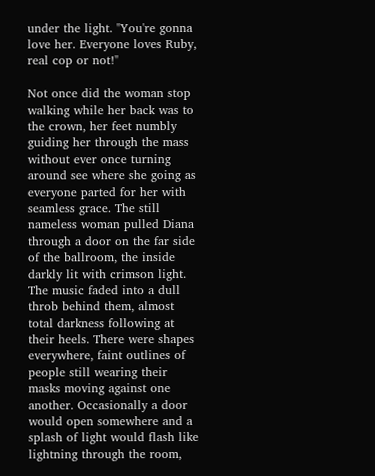under the light. "You're gonna love her. Everyone loves Ruby, real cop or not!"

Not once did the woman stop walking while her back was to the crown, her feet numbly guiding her through the mass without ever once turning around see where she going as everyone parted for her with seamless grace. The still nameless woman pulled Diana through a door on the far side of the ballroom, the inside darkly lit with crimson light. The music faded into a dull throb behind them, almost total darkness following at their heels. There were shapes everywhere, faint outlines of people still wearing their masks moving against one another. Occasionally a door would open somewhere and a splash of light would flash like lightning through the room,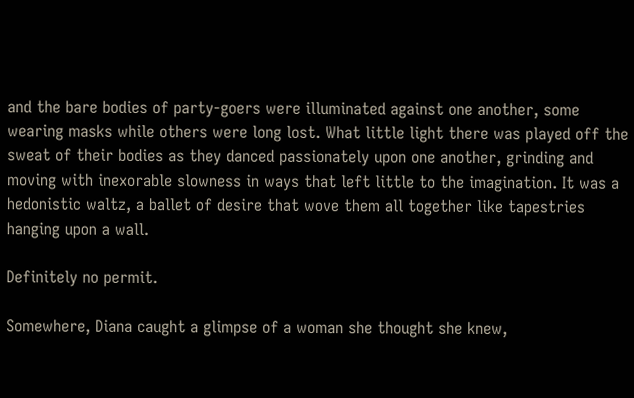and the bare bodies of party-goers were illuminated against one another, some wearing masks while others were long lost. What little light there was played off the sweat of their bodies as they danced passionately upon one another, grinding and moving with inexorable slowness in ways that left little to the imagination. It was a hedonistic waltz, a ballet of desire that wove them all together like tapestries hanging upon a wall.

Definitely no permit.

Somewhere, Diana caught a glimpse of a woman she thought she knew,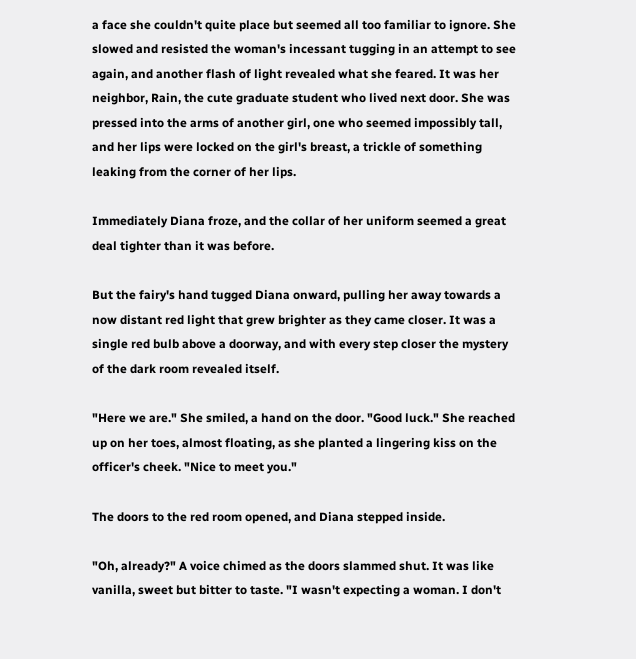a face she couldn't quite place but seemed all too familiar to ignore. She slowed and resisted the woman's incessant tugging in an attempt to see again, and another flash of light revealed what she feared. It was her neighbor, Rain, the cute graduate student who lived next door. She was pressed into the arms of another girl, one who seemed impossibly tall, and her lips were locked on the girl's breast, a trickle of something leaking from the corner of her lips.

Immediately Diana froze, and the collar of her uniform seemed a great deal tighter than it was before.

But the fairy's hand tugged Diana onward, pulling her away towards a now distant red light that grew brighter as they came closer. It was a single red bulb above a doorway, and with every step closer the mystery of the dark room revealed itself.

"Here we are." She smiled, a hand on the door. "Good luck." She reached up on her toes, almost floating, as she planted a lingering kiss on the officer's cheek. "Nice to meet you."

The doors to the red room opened, and Diana stepped inside.

"Oh, already?" A voice chimed as the doors slammed shut. It was like vanilla, sweet but bitter to taste. "I wasn't expecting a woman. I don't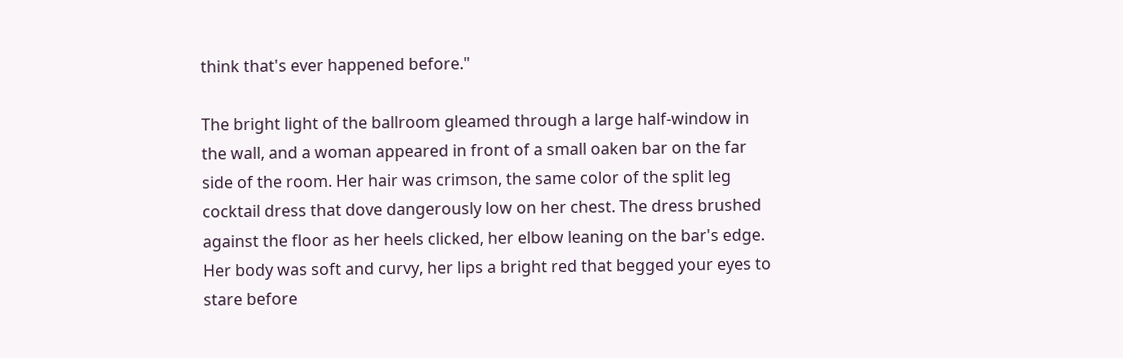think that's ever happened before."

The bright light of the ballroom gleamed through a large half-window in the wall, and a woman appeared in front of a small oaken bar on the far side of the room. Her hair was crimson, the same color of the split leg cocktail dress that dove dangerously low on her chest. The dress brushed against the floor as her heels clicked, her elbow leaning on the bar's edge. Her body was soft and curvy, her lips a bright red that begged your eyes to stare before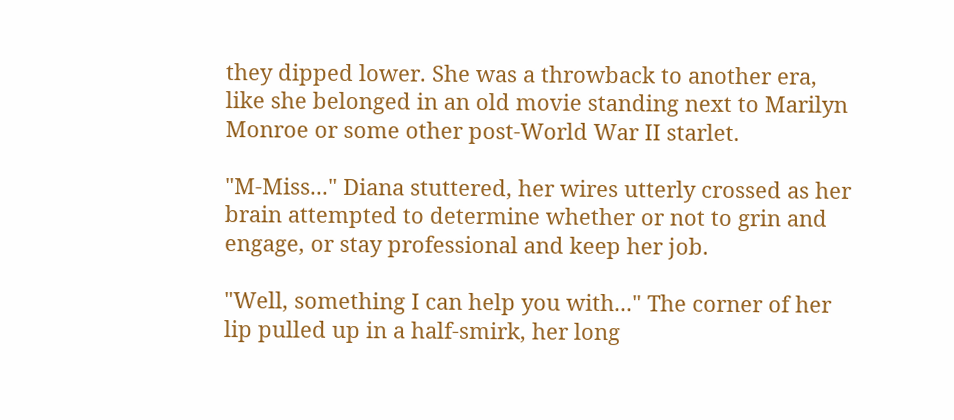they dipped lower. She was a throwback to another era, like she belonged in an old movie standing next to Marilyn Monroe or some other post-World War II starlet.

"M-Miss..." Diana stuttered, her wires utterly crossed as her brain attempted to determine whether or not to grin and engage, or stay professional and keep her job.

"Well, something I can help you with..." The corner of her lip pulled up in a half-smirk, her long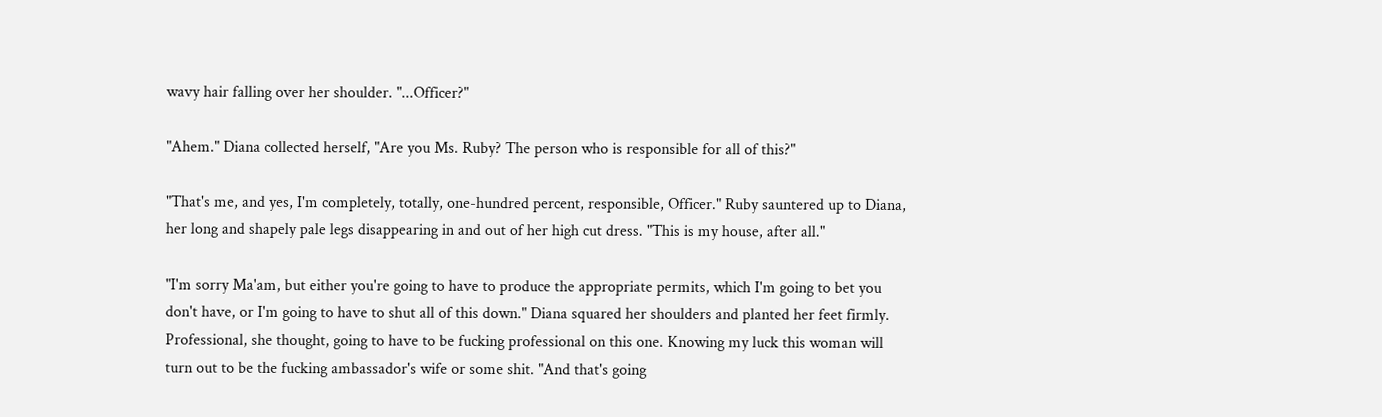wavy hair falling over her shoulder. "...Officer?"

"Ahem." Diana collected herself, "Are you Ms. Ruby? The person who is responsible for all of this?"

"That's me, and yes, I'm completely, totally, one-hundred percent, responsible, Officer." Ruby sauntered up to Diana, her long and shapely pale legs disappearing in and out of her high cut dress. "This is my house, after all."

"I'm sorry Ma'am, but either you're going to have to produce the appropriate permits, which I'm going to bet you don't have, or I'm going to have to shut all of this down." Diana squared her shoulders and planted her feet firmly. Professional, she thought, going to have to be fucking professional on this one. Knowing my luck this woman will turn out to be the fucking ambassador's wife or some shit. "And that's going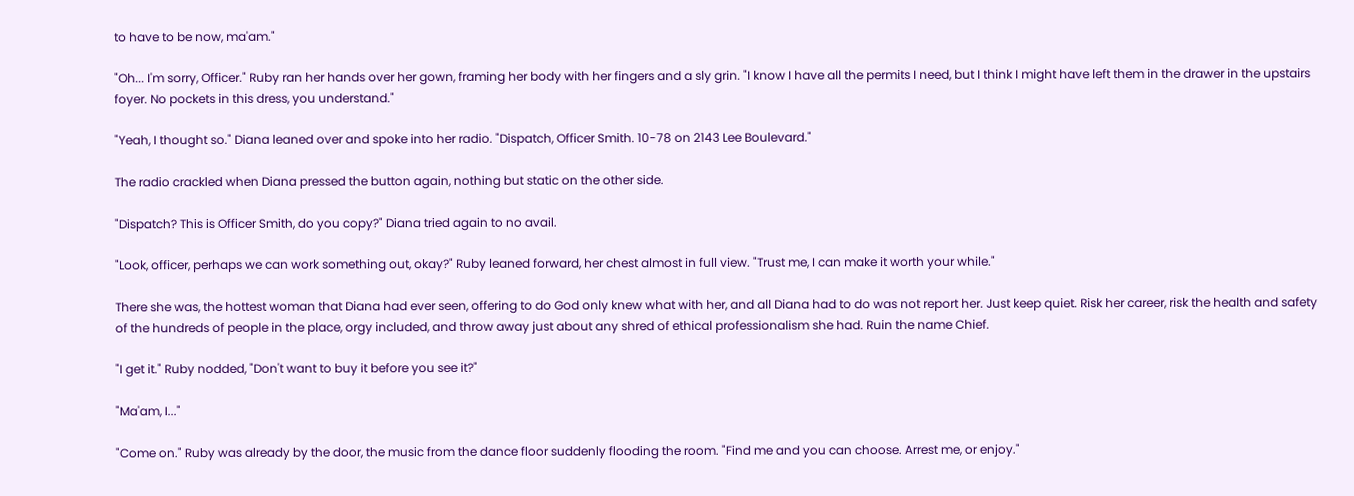to have to be now, ma'am."

"Oh... I'm sorry, Officer." Ruby ran her hands over her gown, framing her body with her fingers and a sly grin. "I know I have all the permits I need, but I think I might have left them in the drawer in the upstairs foyer. No pockets in this dress, you understand."

"Yeah, I thought so." Diana leaned over and spoke into her radio. "Dispatch, Officer Smith. 10-78 on 2143 Lee Boulevard."

The radio crackled when Diana pressed the button again, nothing but static on the other side.

"Dispatch? This is Officer Smith, do you copy?" Diana tried again to no avail.

"Look, officer, perhaps we can work something out, okay?" Ruby leaned forward, her chest almost in full view. "Trust me, I can make it worth your while."

There she was, the hottest woman that Diana had ever seen, offering to do God only knew what with her, and all Diana had to do was not report her. Just keep quiet. Risk her career, risk the health and safety of the hundreds of people in the place, orgy included, and throw away just about any shred of ethical professionalism she had. Ruin the name Chief.

"I get it." Ruby nodded, "Don't want to buy it before you see it?"

"Ma'am, I..."

"Come on." Ruby was already by the door, the music from the dance floor suddenly flooding the room. "Find me and you can choose. Arrest me, or enjoy."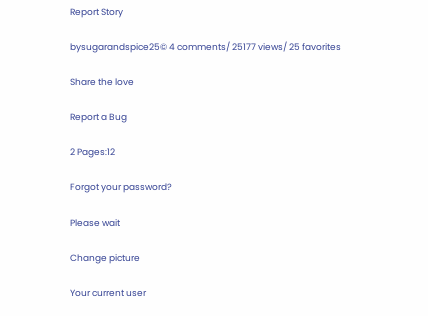Report Story

bysugarandspice25© 4 comments/ 25177 views/ 25 favorites

Share the love

Report a Bug

2 Pages:12

Forgot your password?

Please wait

Change picture

Your current user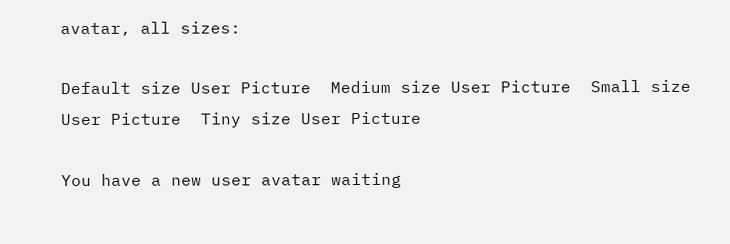avatar, all sizes:

Default size User Picture  Medium size User Picture  Small size User Picture  Tiny size User Picture

You have a new user avatar waiting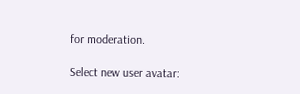for moderation.

Select new user avatar: